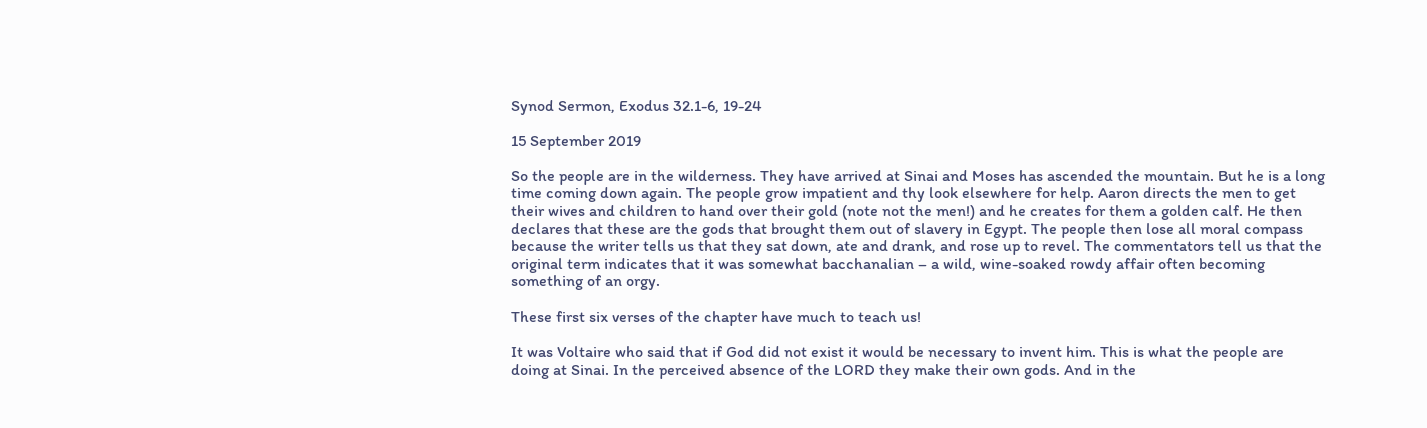Synod Sermon, Exodus 32.1-6, 19-24

15 September 2019

So the people are in the wilderness. They have arrived at Sinai and Moses has ascended the mountain. But he is a long time coming down again. The people grow impatient and thy look elsewhere for help. Aaron directs the men to get their wives and children to hand over their gold (note not the men!) and he creates for them a golden calf. He then declares that these are the gods that brought them out of slavery in Egypt. The people then lose all moral compass because the writer tells us that they sat down, ate and drank, and rose up to revel. The commentators tell us that the original term indicates that it was somewhat bacchanalian – a wild, wine-soaked rowdy affair often becoming something of an orgy.

These first six verses of the chapter have much to teach us!

It was Voltaire who said that if God did not exist it would be necessary to invent him. This is what the people are doing at Sinai. In the perceived absence of the LORD they make their own gods. And in the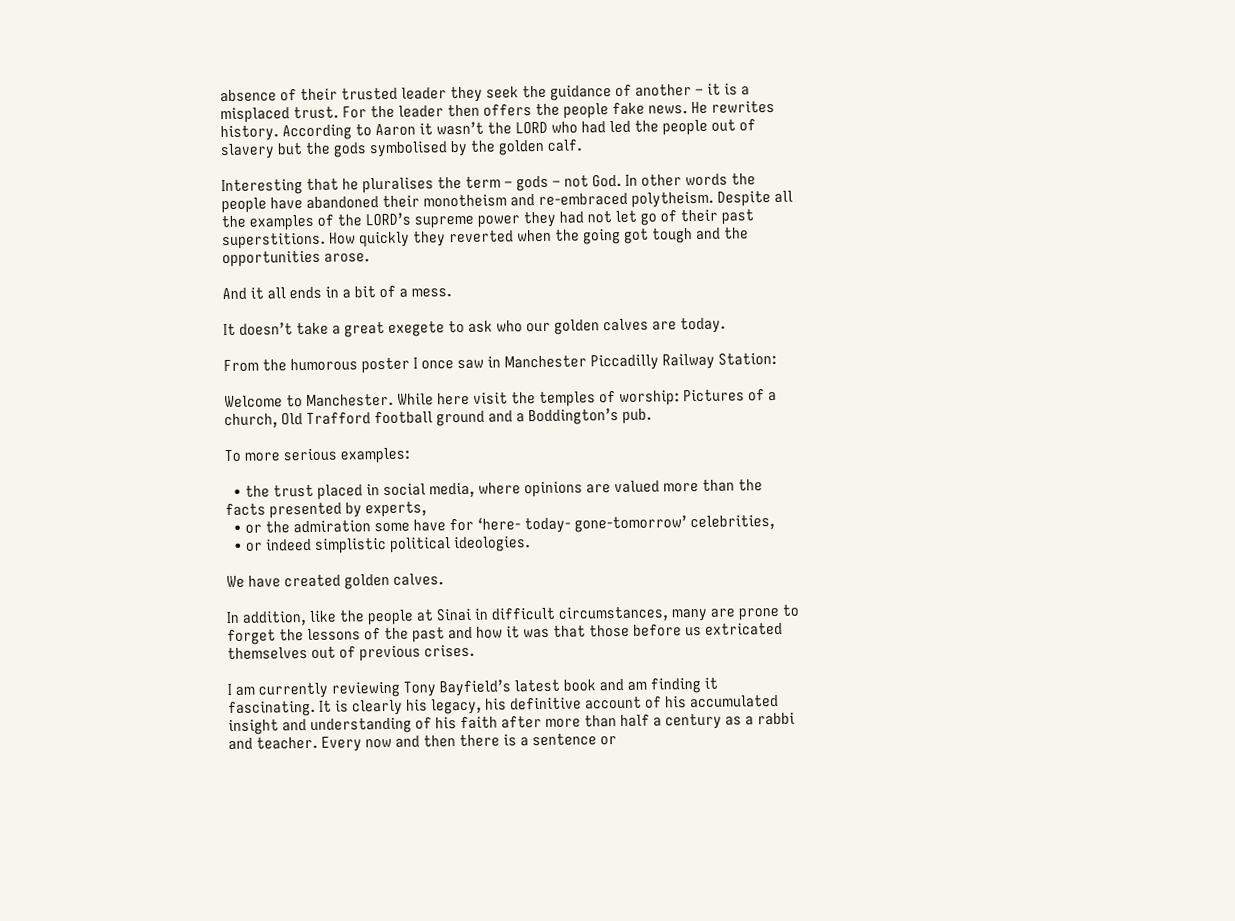absence of their trusted leader they seek the guidance of another – it is a misplaced trust. For the leader then offers the people fake news. He rewrites history. According to Aaron it wasn’t the LORD who had led the people out of slavery but the gods symbolised by the golden calf.

Interesting that he pluralises the term – gods – not God. In other words the people have abandoned their monotheism and re-embraced polytheism. Despite all the examples of the LORD’s supreme power they had not let go of their past superstitions. How quickly they reverted when the going got tough and the opportunities arose.

And it all ends in a bit of a mess.

It doesn’t take a great exegete to ask who our golden calves are today.

From the humorous poster I once saw in Manchester Piccadilly Railway Station:

Welcome to Manchester. While here visit the temples of worship: Pictures of a church, Old Trafford football ground and a Boddington’s pub.

To more serious examples:

  • the trust placed in social media, where opinions are valued more than the facts presented by experts,
  • or the admiration some have for ‘here- today- gone-tomorrow’ celebrities,
  • or indeed simplistic political ideologies.

We have created golden calves.

In addition, like the people at Sinai in difficult circumstances, many are prone to forget the lessons of the past and how it was that those before us extricated themselves out of previous crises.

I am currently reviewing Tony Bayfield’s latest book and am finding it fascinating. It is clearly his legacy, his definitive account of his accumulated insight and understanding of his faith after more than half a century as a rabbi and teacher. Every now and then there is a sentence or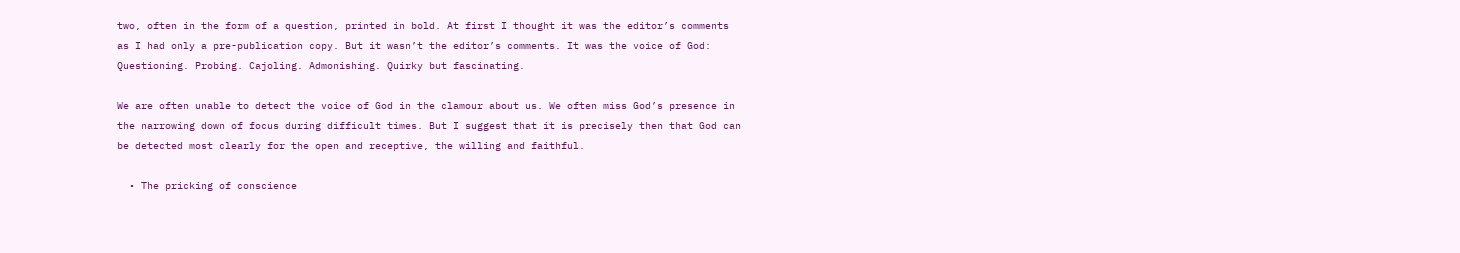two, often in the form of a question, printed in bold. At first I thought it was the editor’s comments as I had only a pre-publication copy. But it wasn’t the editor’s comments. It was the voice of God: Questioning. Probing. Cajoling. Admonishing. Quirky but fascinating.

We are often unable to detect the voice of God in the clamour about us. We often miss God’s presence in the narrowing down of focus during difficult times. But I suggest that it is precisely then that God can be detected most clearly for the open and receptive, the willing and faithful.

  • The pricking of conscience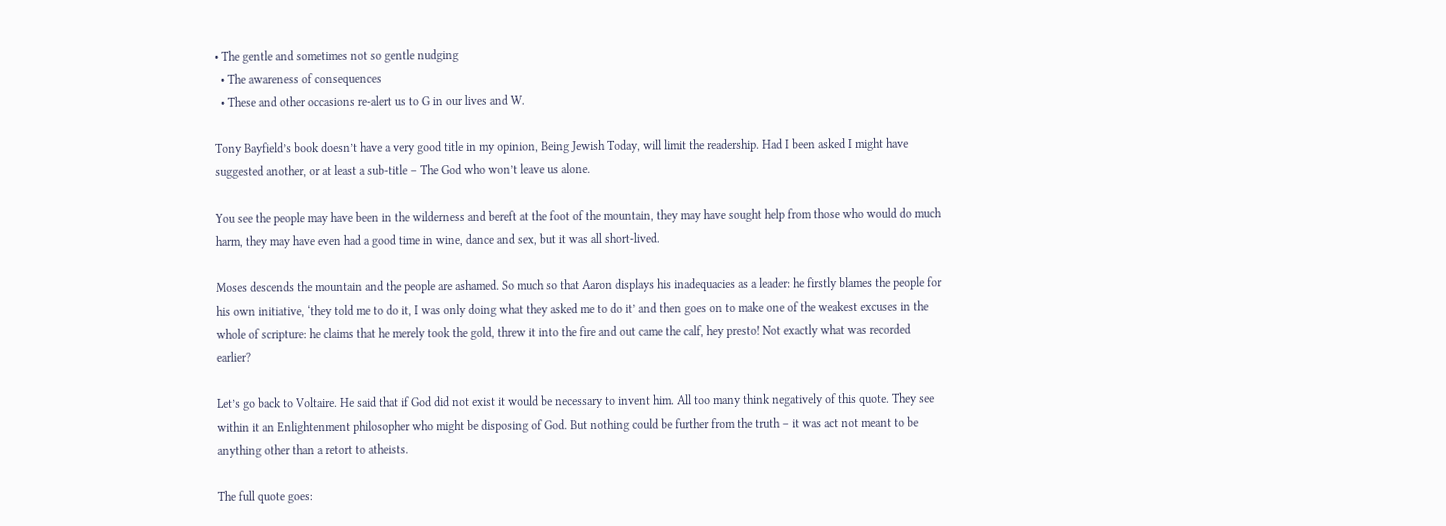• The gentle and sometimes not so gentle nudging
  • The awareness of consequences
  • These and other occasions re-alert us to G in our lives and W.

Tony Bayfield’s book doesn’t have a very good title in my opinion, Being Jewish Today, will limit the readership. Had I been asked I might have suggested another, or at least a sub-title – The God who won’t leave us alone.

You see the people may have been in the wilderness and bereft at the foot of the mountain, they may have sought help from those who would do much harm, they may have even had a good time in wine, dance and sex, but it was all short-lived.

Moses descends the mountain and the people are ashamed. So much so that Aaron displays his inadequacies as a leader: he firstly blames the people for his own initiative, ‘they told me to do it, I was only doing what they asked me to do it’ and then goes on to make one of the weakest excuses in the whole of scripture: he claims that he merely took the gold, threw it into the fire and out came the calf, hey presto! Not exactly what was recorded earlier?

Let’s go back to Voltaire. He said that if God did not exist it would be necessary to invent him. All too many think negatively of this quote. They see within it an Enlightenment philosopher who might be disposing of God. But nothing could be further from the truth – it was act not meant to be anything other than a retort to atheists.

The full quote goes: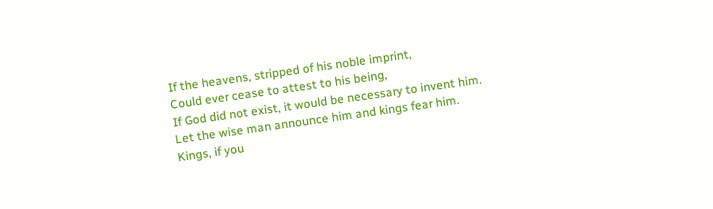If the heavens, stripped of his noble imprint,
Could ever cease to attest to his being,
If God did not exist, it would be necessary to invent him.
Let the wise man announce him and kings fear him.
Kings, if you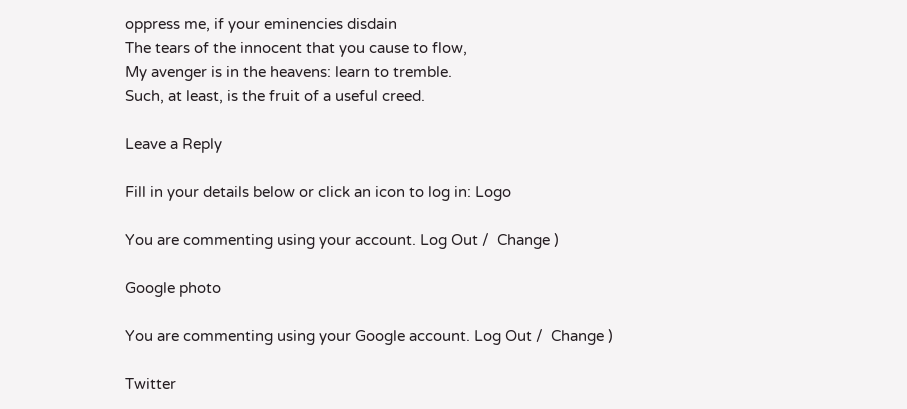oppress me, if your eminencies disdain
The tears of the innocent that you cause to flow,
My avenger is in the heavens: learn to tremble.
Such, at least, is the fruit of a useful creed.

Leave a Reply

Fill in your details below or click an icon to log in: Logo

You are commenting using your account. Log Out /  Change )

Google photo

You are commenting using your Google account. Log Out /  Change )

Twitter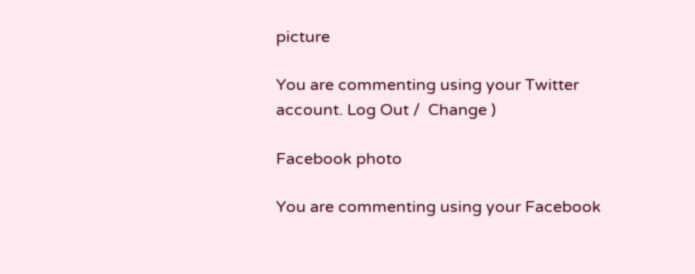picture

You are commenting using your Twitter account. Log Out /  Change )

Facebook photo

You are commenting using your Facebook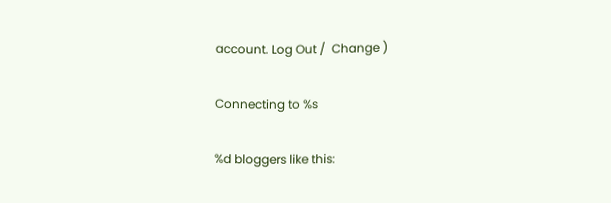account. Log Out /  Change )

Connecting to %s

%d bloggers like this: